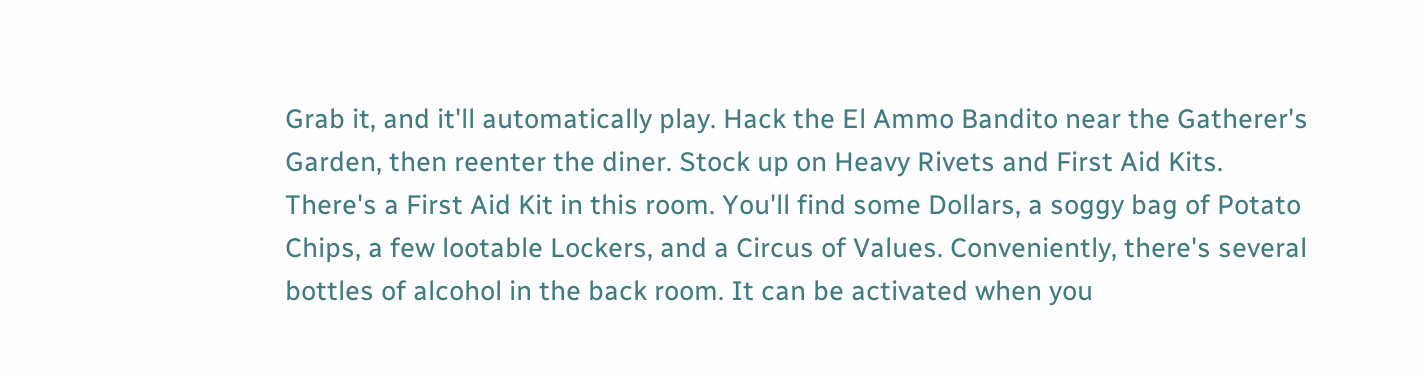Grab it, and it'll automatically play. Hack the El Ammo Bandito near the Gatherer's Garden, then reenter the diner. Stock up on Heavy Rivets and First Aid Kits. There's a First Aid Kit in this room. You'll find some Dollars, a soggy bag of Potato Chips, a few lootable Lockers, and a Circus of Values. Conveniently, there's several bottles of alcohol in the back room. It can be activated when you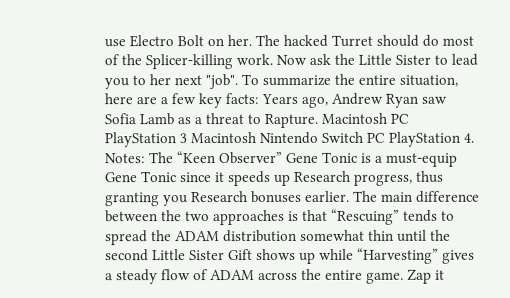use Electro Bolt on her. The hacked Turret should do most of the Splicer-killing work. Now ask the Little Sister to lead you to her next "job". To summarize the entire situation, here are a few key facts: Years ago, Andrew Ryan saw Sofia Lamb as a threat to Rapture. Macintosh PC PlayStation 3 Macintosh Nintendo Switch PC PlayStation 4. Notes: The “Keen Observer” Gene Tonic is a must-equip Gene Tonic since it speeds up Research progress, thus granting you Research bonuses earlier. The main difference between the two approaches is that “Rescuing” tends to spread the ADAM distribution somewhat thin until the second Little Sister Gift shows up while “Harvesting” gives a steady flow of ADAM across the entire game. Zap it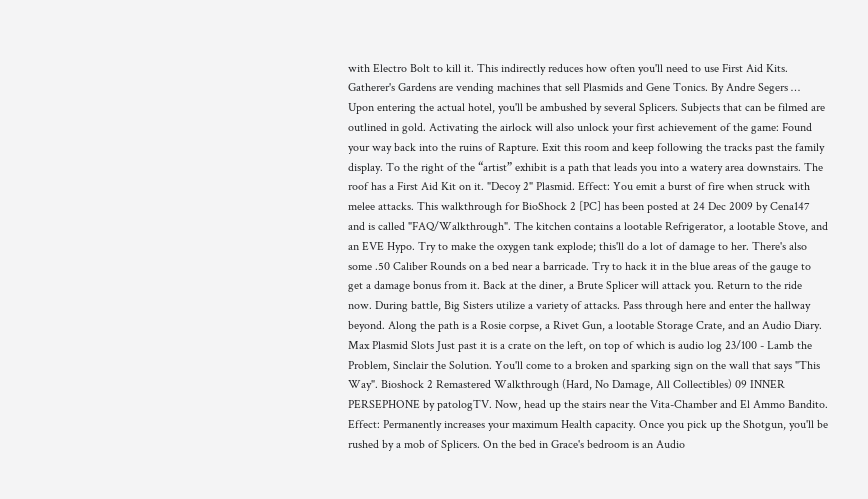with Electro Bolt to kill it. This indirectly reduces how often you'll need to use First Aid Kits. Gatherer's Gardens are vending machines that sell Plasmids and Gene Tonics. By Andre Segers … Upon entering the actual hotel, you'll be ambushed by several Splicers. Subjects that can be filmed are outlined in gold. Activating the airlock will also unlock your first achievement of the game: Found your way back into the ruins of Rapture. Exit this room and keep following the tracks past the family display. To the right of the “artist” exhibit is a path that leads you into a watery area downstairs. The roof has a First Aid Kit on it. "Decoy 2" Plasmid. Effect: You emit a burst of fire when struck with melee attacks. This walkthrough for BioShock 2 [PC] has been posted at 24 Dec 2009 by Cena147 and is called "FAQ/Walkthrough". The kitchen contains a lootable Refrigerator, a lootable Stove, and an EVE Hypo. Try to make the oxygen tank explode; this'll do a lot of damage to her. There's also some .50 Caliber Rounds on a bed near a barricade. Try to hack it in the blue areas of the gauge to get a damage bonus from it. Back at the diner, a Brute Splicer will attack you. Return to the ride now. During battle, Big Sisters utilize a variety of attacks. Pass through here and enter the hallway beyond. Along the path is a Rosie corpse, a Rivet Gun, a lootable Storage Crate, and an Audio Diary. Max Plasmid Slots Just past it is a crate on the left, on top of which is audio log 23/100 - Lamb the Problem, Sinclair the Solution. You'll come to a broken and sparking sign on the wall that says "This Way". Bioshock 2 Remastered Walkthrough (Hard, No Damage, All Collectibles) 09 INNER PERSEPHONE by patologTV. Now, head up the stairs near the Vita-Chamber and El Ammo Bandito. Effect: Permanently increases your maximum Health capacity. Once you pick up the Shotgun, you'll be rushed by a mob of Splicers. On the bed in Grace's bedroom is an Audio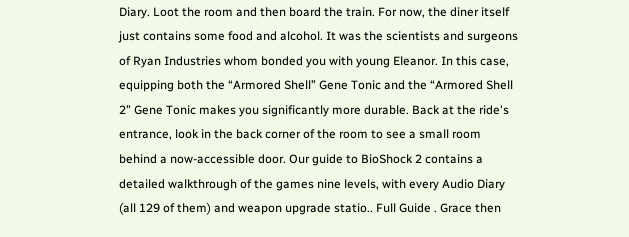Diary. Loot the room and then board the train. For now, the diner itself just contains some food and alcohol. It was the scientists and surgeons of Ryan Industries whom bonded you with young Eleanor. In this case, equipping both the “Armored Shell” Gene Tonic and the “Armored Shell 2” Gene Tonic makes you significantly more durable. Back at the ride's entrance, look in the back corner of the room to see a small room behind a now-accessible door. Our guide to BioShock 2 contains a detailed walkthrough of the games nine levels, with every Audio Diary (all 129 of them) and weapon upgrade statio.. Full Guide . Grace then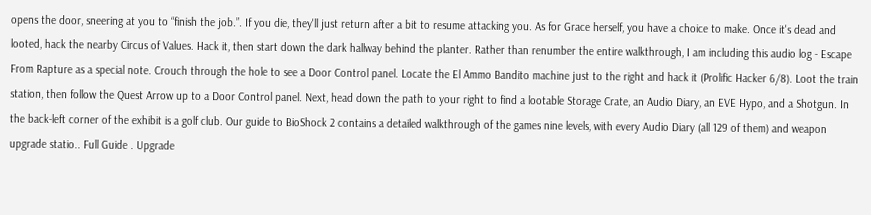opens the door, sneering at you to “finish the job.”. If you die, they'll just return after a bit to resume attacking you. As for Grace herself, you have a choice to make. Once it's dead and looted, hack the nearby Circus of Values. Hack it, then start down the dark hallway behind the planter. Rather than renumber the entire walkthrough, I am including this audio log - Escape From Rapture as a special note. Crouch through the hole to see a Door Control panel. Locate the El Ammo Bandito machine just to the right and hack it (Prolific Hacker 6/8). Loot the train station, then follow the Quest Arrow up to a Door Control panel. Next, head down the path to your right to find a lootable Storage Crate, an Audio Diary, an EVE Hypo, and a Shotgun. In the back-left corner of the exhibit is a golf club. Our guide to BioShock 2 contains a detailed walkthrough of the games nine levels, with every Audio Diary (all 129 of them) and weapon upgrade statio.. Full Guide . Upgrade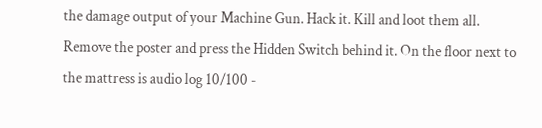the damage output of your Machine Gun. Hack it. Kill and loot them all. Remove the poster and press the Hidden Switch behind it. On the floor next to the mattress is audio log 10/100 -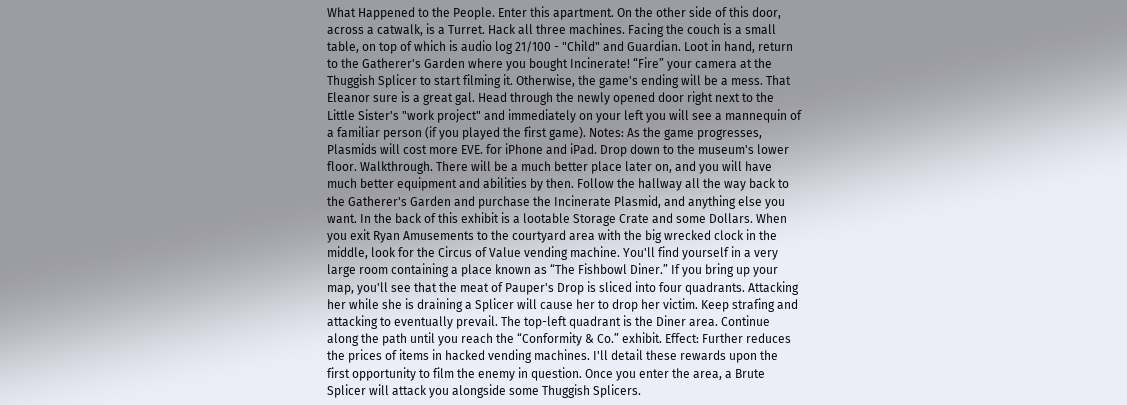What Happened to the People. Enter this apartment. On the other side of this door, across a catwalk, is a Turret. Hack all three machines. Facing the couch is a small table, on top of which is audio log 21/100 - "Child" and Guardian. Loot in hand, return to the Gatherer's Garden where you bought Incinerate! “Fire” your camera at the Thuggish Splicer to start filming it. Otherwise, the game's ending will be a mess. That Eleanor sure is a great gal. Head through the newly opened door right next to the Little Sister's "work project" and immediately on your left you will see a mannequin of a familiar person (if you played the first game). Notes: As the game progresses, Plasmids will cost more EVE. for iPhone and iPad. Drop down to the museum's lower floor. Walkthrough. There will be a much better place later on, and you will have much better equipment and abilities by then. Follow the hallway all the way back to the Gatherer's Garden and purchase the Incinerate Plasmid, and anything else you want. In the back of this exhibit is a lootable Storage Crate and some Dollars. When you exit Ryan Amusements to the courtyard area with the big wrecked clock in the middle, look for the Circus of Value vending machine. You'll find yourself in a very large room containing a place known as “The Fishbowl Diner.” If you bring up your map, you'll see that the meat of Pauper's Drop is sliced into four quadrants. Attacking her while she is draining a Splicer will cause her to drop her victim. Keep strafing and attacking to eventually prevail. The top-left quadrant is the Diner area. Continue along the path until you reach the “Conformity & Co.” exhibit. Effect: Further reduces the prices of items in hacked vending machines. I'll detail these rewards upon the first opportunity to film the enemy in question. Once you enter the area, a Brute Splicer will attack you alongside some Thuggish Splicers.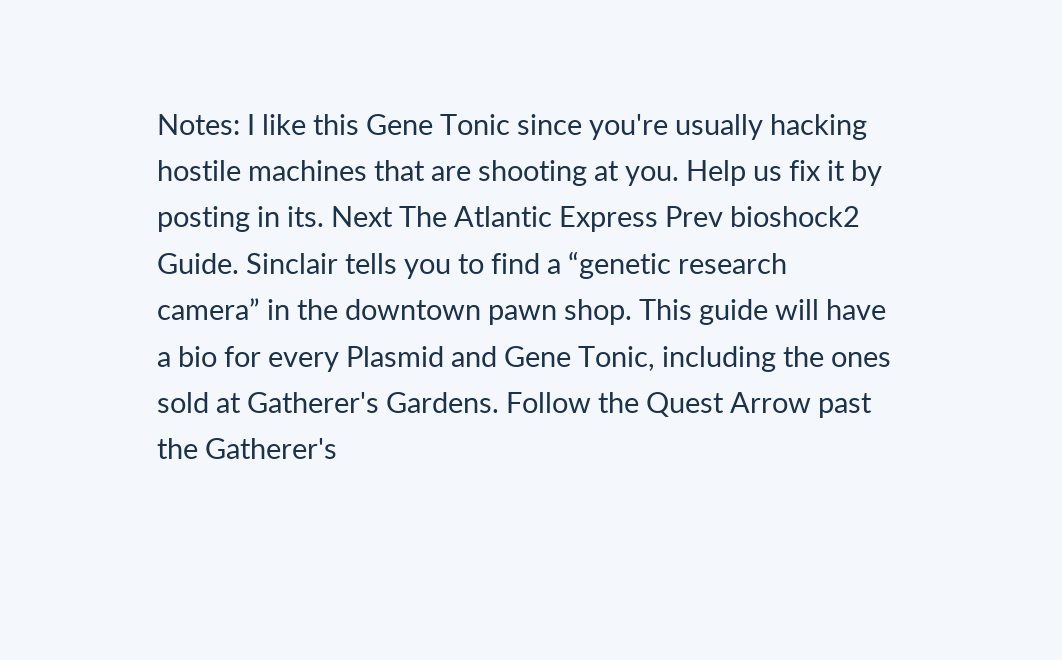Notes: I like this Gene Tonic since you're usually hacking hostile machines that are shooting at you. Help us fix it by posting in its. Next The Atlantic Express Prev bioshock2 Guide. Sinclair tells you to find a “genetic research camera” in the downtown pawn shop. This guide will have a bio for every Plasmid and Gene Tonic, including the ones sold at Gatherer's Gardens. Follow the Quest Arrow past the Gatherer's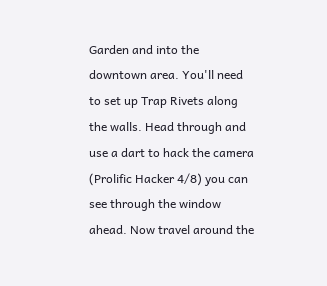Garden and into the downtown area. You'll need to set up Trap Rivets along the walls. Head through and use a dart to hack the camera (Prolific Hacker 4/8) you can see through the window ahead. Now travel around the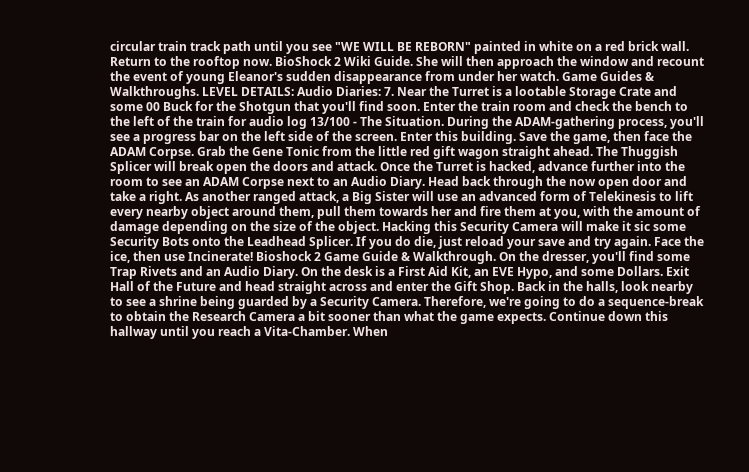circular train track path until you see "WE WILL BE REBORN" painted in white on a red brick wall. Return to the rooftop now. BioShock 2 Wiki Guide. She will then approach the window and recount the event of young Eleanor's sudden disappearance from under her watch. Game Guides & Walkthroughs. LEVEL DETAILS: Audio Diaries: 7. Near the Turret is a lootable Storage Crate and some 00 Buck for the Shotgun that you'll find soon. Enter the train room and check the bench to the left of the train for audio log 13/100 - The Situation. During the ADAM-gathering process, you'll see a progress bar on the left side of the screen. Enter this building. Save the game, then face the ADAM Corpse. Grab the Gene Tonic from the little red gift wagon straight ahead. The Thuggish Splicer will break open the doors and attack. Once the Turret is hacked, advance further into the room to see an ADAM Corpse next to an Audio Diary. Head back through the now open door and take a right. As another ranged attack, a Big Sister will use an advanced form of Telekinesis to lift every nearby object around them, pull them towards her and fire them at you, with the amount of damage depending on the size of the object. Hacking this Security Camera will make it sic some Security Bots onto the Leadhead Splicer. If you do die, just reload your save and try again. Face the ice, then use Incinerate! Bioshock 2 Game Guide & Walkthrough. On the dresser, you'll find some Trap Rivets and an Audio Diary. On the desk is a First Aid Kit, an EVE Hypo, and some Dollars. Exit Hall of the Future and head straight across and enter the Gift Shop. Back in the halls, look nearby to see a shrine being guarded by a Security Camera. Therefore, we're going to do a sequence-break to obtain the Research Camera a bit sooner than what the game expects. Continue down this hallway until you reach a Vita-Chamber. When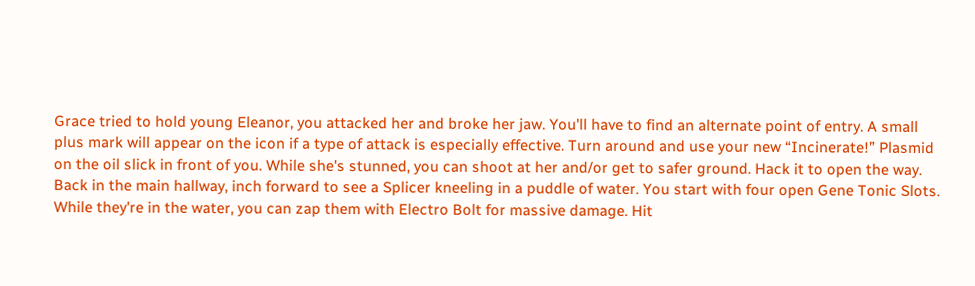Grace tried to hold young Eleanor, you attacked her and broke her jaw. You'll have to find an alternate point of entry. A small plus mark will appear on the icon if a type of attack is especially effective. Turn around and use your new “Incinerate!” Plasmid on the oil slick in front of you. While she's stunned, you can shoot at her and/or get to safer ground. Hack it to open the way. Back in the main hallway, inch forward to see a Splicer kneeling in a puddle of water. You start with four open Gene Tonic Slots. While they're in the water, you can zap them with Electro Bolt for massive damage. Hit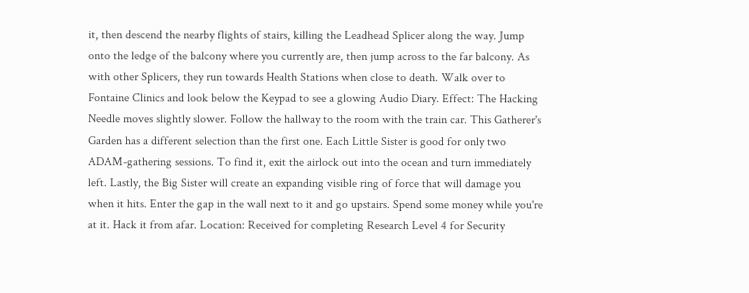it, then descend the nearby flights of stairs, killing the Leadhead Splicer along the way. Jump onto the ledge of the balcony where you currently are, then jump across to the far balcony. As with other Splicers, they run towards Health Stations when close to death. Walk over to Fontaine Clinics and look below the Keypad to see a glowing Audio Diary. Effect: The Hacking Needle moves slightly slower. Follow the hallway to the room with the train car. This Gatherer's Garden has a different selection than the first one. Each Little Sister is good for only two ADAM-gathering sessions. To find it, exit the airlock out into the ocean and turn immediately left. Lastly, the Big Sister will create an expanding visible ring of force that will damage you when it hits. Enter the gap in the wall next to it and go upstairs. Spend some money while you're at it. Hack it from afar. Location: Received for completing Research Level 4 for Security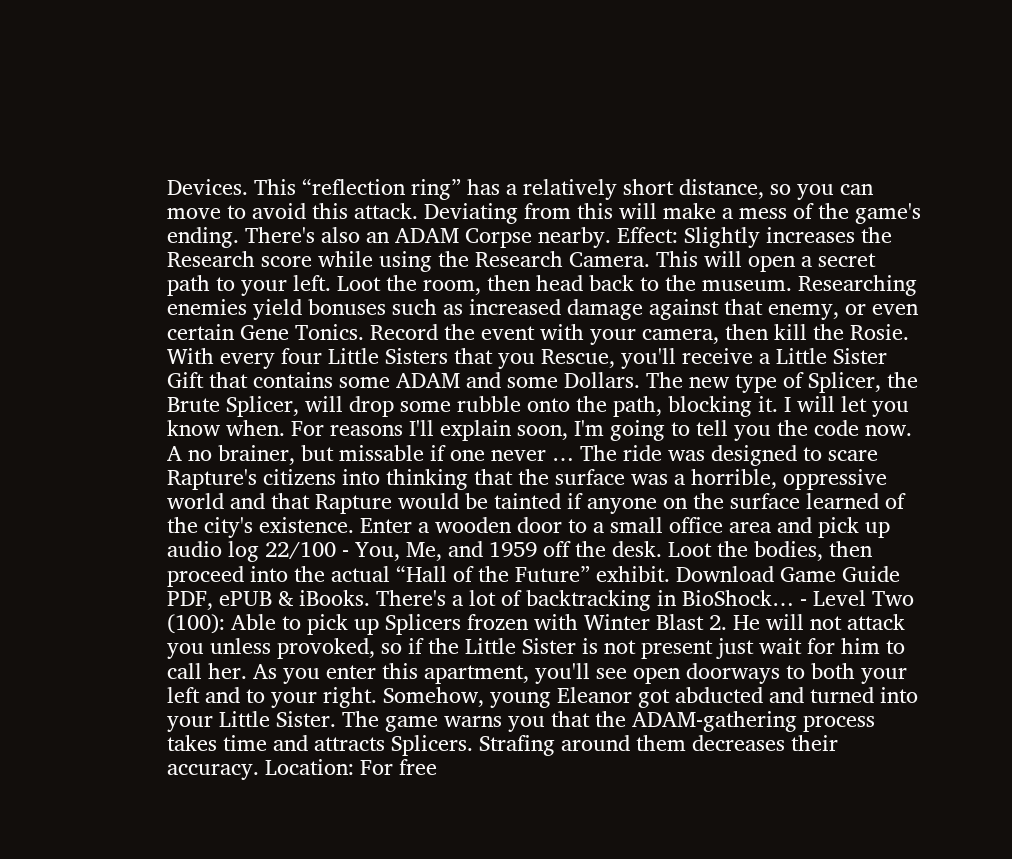Devices. This “reflection ring” has a relatively short distance, so you can move to avoid this attack. Deviating from this will make a mess of the game's ending. There's also an ADAM Corpse nearby. Effect: Slightly increases the Research score while using the Research Camera. This will open a secret path to your left. Loot the room, then head back to the museum. Researching enemies yield bonuses such as increased damage against that enemy, or even certain Gene Tonics. Record the event with your camera, then kill the Rosie. With every four Little Sisters that you Rescue, you'll receive a Little Sister Gift that contains some ADAM and some Dollars. The new type of Splicer, the Brute Splicer, will drop some rubble onto the path, blocking it. I will let you know when. For reasons I'll explain soon, I'm going to tell you the code now. A no brainer, but missable if one never … The ride was designed to scare Rapture's citizens into thinking that the surface was a horrible, oppressive world and that Rapture would be tainted if anyone on the surface learned of the city's existence. Enter a wooden door to a small office area and pick up audio log 22/100 - You, Me, and 1959 off the desk. Loot the bodies, then proceed into the actual “Hall of the Future” exhibit. Download Game Guide PDF, ePUB & iBooks. There's a lot of backtracking in BioShock… - Level Two (100): Able to pick up Splicers frozen with Winter Blast 2. He will not attack you unless provoked, so if the Little Sister is not present just wait for him to call her. As you enter this apartment, you'll see open doorways to both your left and to your right. Somehow, young Eleanor got abducted and turned into your Little Sister. The game warns you that the ADAM-gathering process takes time and attracts Splicers. Strafing around them decreases their accuracy. Location: For free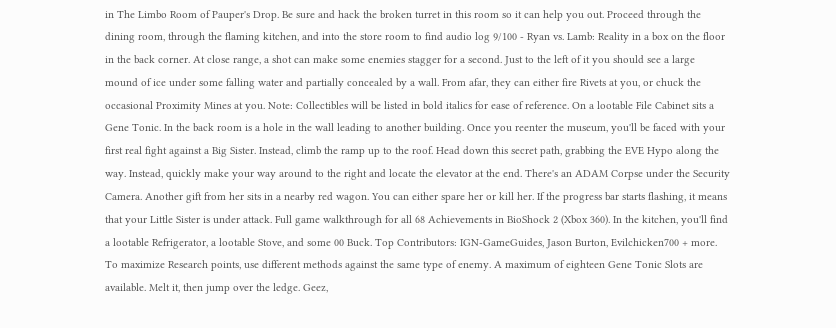in The Limbo Room of Pauper's Drop. Be sure and hack the broken turret in this room so it can help you out. Proceed through the dining room, through the flaming kitchen, and into the store room to find audio log 9/100 - Ryan vs. Lamb: Reality in a box on the floor in the back corner. At close range, a shot can make some enemies stagger for a second. Just to the left of it you should see a large mound of ice under some falling water and partially concealed by a wall. From afar, they can either fire Rivets at you, or chuck the occasional Proximity Mines at you. Note: Collectibles will be listed in bold italics for ease of reference. On a lootable File Cabinet sits a Gene Tonic. In the back room is a hole in the wall leading to another building. Once you reenter the museum, you'll be faced with your first real fight against a Big Sister. Instead, climb the ramp up to the roof. Head down this secret path, grabbing the EVE Hypo along the way. Instead, quickly make your way around to the right and locate the elevator at the end. There's an ADAM Corpse under the Security Camera. Another gift from her sits in a nearby red wagon. You can either spare her or kill her. If the progress bar starts flashing, it means that your Little Sister is under attack. Full game walkthrough for all 68 Achievements in BioShock 2 (Xbox 360). In the kitchen, you'll find a lootable Refrigerator, a lootable Stove, and some 00 Buck. Top Contributors: IGN-GameGuides, Jason Burton, Evilchicken700 + more. To maximize Research points, use different methods against the same type of enemy. A maximum of eighteen Gene Tonic Slots are available. Melt it, then jump over the ledge. Geez,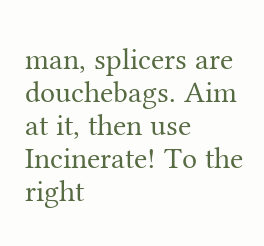man, splicers are douchebags. Aim at it, then use Incinerate! To the right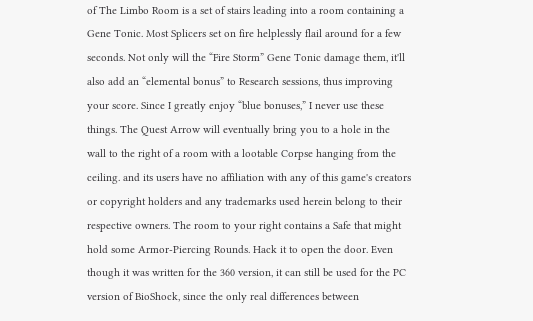of The Limbo Room is a set of stairs leading into a room containing a Gene Tonic. Most Splicers set on fire helplessly flail around for a few seconds. Not only will the “Fire Storm” Gene Tonic damage them, it'll also add an “elemental bonus” to Research sessions, thus improving your score. Since I greatly enjoy “blue bonuses,” I never use these things. The Quest Arrow will eventually bring you to a hole in the wall to the right of a room with a lootable Corpse hanging from the ceiling. and its users have no affiliation with any of this game's creators or copyright holders and any trademarks used herein belong to their respective owners. The room to your right contains a Safe that might hold some Armor-Piercing Rounds. Hack it to open the door. Even though it was written for the 360 version, it can still be used for the PC version of BioShock, since the only real differences between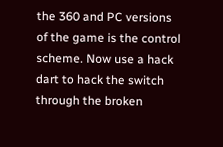the 360 and PC versions of the game is the control scheme. Now use a hack dart to hack the switch through the broken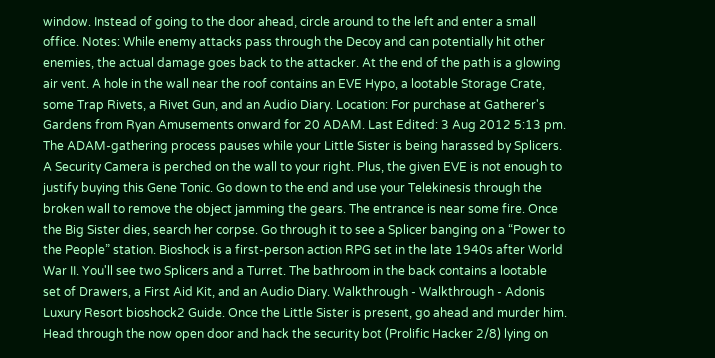window. Instead of going to the door ahead, circle around to the left and enter a small office. Notes: While enemy attacks pass through the Decoy and can potentially hit other enemies, the actual damage goes back to the attacker. At the end of the path is a glowing air vent. A hole in the wall near the roof contains an EVE Hypo, a lootable Storage Crate, some Trap Rivets, a Rivet Gun, and an Audio Diary. Location: For purchase at Gatherer's Gardens from Ryan Amusements onward for 20 ADAM. Last Edited: 3 Aug 2012 5:13 pm. The ADAM-gathering process pauses while your Little Sister is being harassed by Splicers. A Security Camera is perched on the wall to your right. Plus, the given EVE is not enough to justify buying this Gene Tonic. Go down to the end and use your Telekinesis through the broken wall to remove the object jamming the gears. The entrance is near some fire. Once the Big Sister dies, search her corpse. Go through it to see a Splicer banging on a “Power to the People” station. Bioshock is a first-person action RPG set in the late 1940s after World War II. You'll see two Splicers and a Turret. The bathroom in the back contains a lootable set of Drawers, a First Aid Kit, and an Audio Diary. Walkthrough - Walkthrough - Adonis Luxury Resort bioshock2 Guide. Once the Little Sister is present, go ahead and murder him. Head through the now open door and hack the security bot (Prolific Hacker 2/8) lying on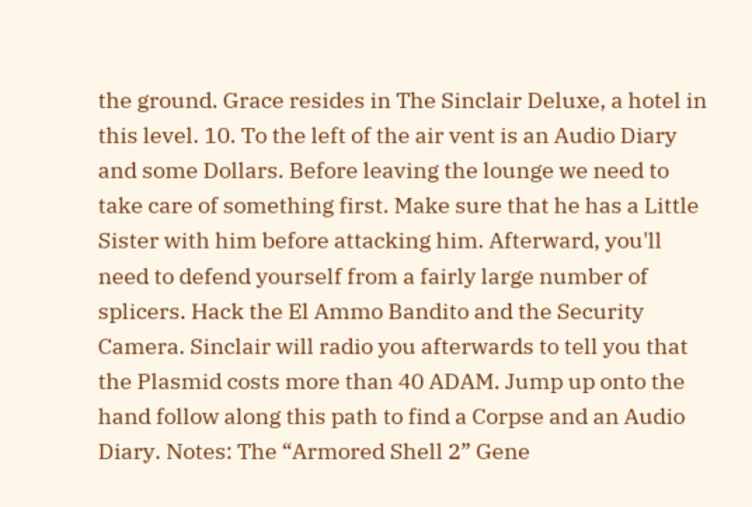the ground. Grace resides in The Sinclair Deluxe, a hotel in this level. 10. To the left of the air vent is an Audio Diary and some Dollars. Before leaving the lounge we need to take care of something first. Make sure that he has a Little Sister with him before attacking him. Afterward, you'll need to defend yourself from a fairly large number of splicers. Hack the El Ammo Bandito and the Security Camera. Sinclair will radio you afterwards to tell you that the Plasmid costs more than 40 ADAM. Jump up onto the hand follow along this path to find a Corpse and an Audio Diary. Notes: The “Armored Shell 2” Gene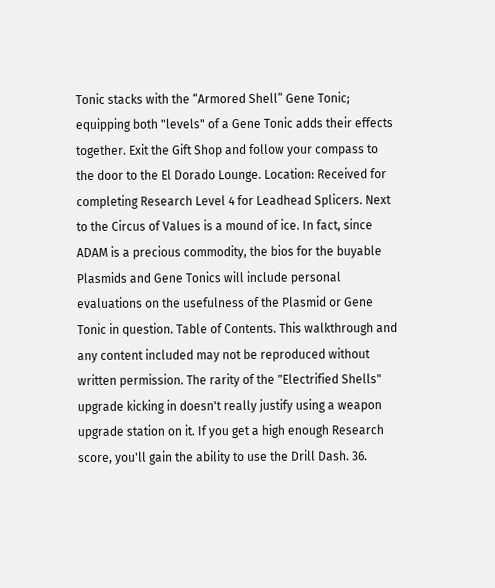Tonic stacks with the “Armored Shell” Gene Tonic; equipping both "levels" of a Gene Tonic adds their effects together. Exit the Gift Shop and follow your compass to the door to the El Dorado Lounge. Location: Received for completing Research Level 4 for Leadhead Splicers. Next to the Circus of Values is a mound of ice. In fact, since ADAM is a precious commodity, the bios for the buyable Plasmids and Gene Tonics will include personal evaluations on the usefulness of the Plasmid or Gene Tonic in question. Table of Contents. This walkthrough and any content included may not be reproduced without written permission. The rarity of the "Electrified Shells" upgrade kicking in doesn't really justify using a weapon upgrade station on it. If you get a high enough Research score, you'll gain the ability to use the Drill Dash. 36.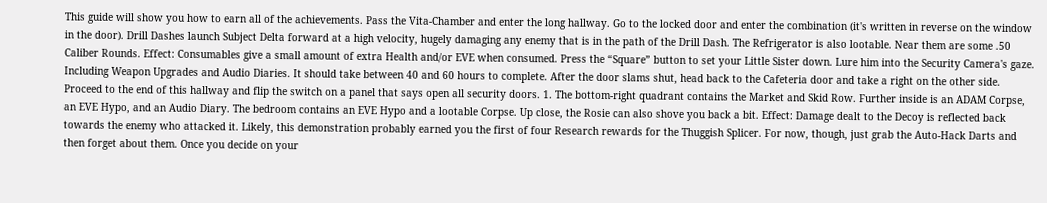This guide will show you how to earn all of the achievements. Pass the Vita-Chamber and enter the long hallway. Go to the locked door and enter the combination (it's written in reverse on the window in the door). Drill Dashes launch Subject Delta forward at a high velocity, hugely damaging any enemy that is in the path of the Drill Dash. The Refrigerator is also lootable. Near them are some .50 Caliber Rounds. Effect: Consumables give a small amount of extra Health and/or EVE when consumed. Press the “Square” button to set your Little Sister down. Lure him into the Security Camera's gaze. Including Weapon Upgrades and Audio Diaries. It should take between 40 and 60 hours to complete. After the door slams shut, head back to the Cafeteria door and take a right on the other side. Proceed to the end of this hallway and flip the switch on a panel that says open all security doors. 1. The bottom-right quadrant contains the Market and Skid Row. Further inside is an ADAM Corpse, an EVE Hypo, and an Audio Diary. The bedroom contains an EVE Hypo and a lootable Corpse. Up close, the Rosie can also shove you back a bit. Effect: Damage dealt to the Decoy is reflected back towards the enemy who attacked it. Likely, this demonstration probably earned you the first of four Research rewards for the Thuggish Splicer. For now, though, just grab the Auto-Hack Darts and then forget about them. Once you decide on your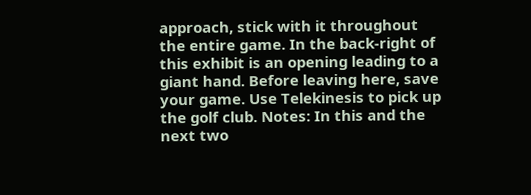approach, stick with it throughout the entire game. In the back-right of this exhibit is an opening leading to a giant hand. Before leaving here, save your game. Use Telekinesis to pick up the golf club. Notes: In this and the next two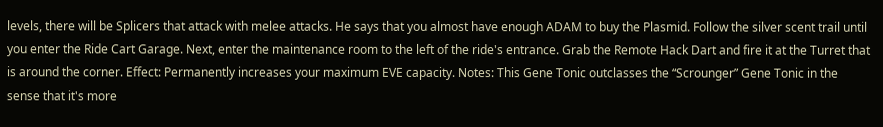levels, there will be Splicers that attack with melee attacks. He says that you almost have enough ADAM to buy the Plasmid. Follow the silver scent trail until you enter the Ride Cart Garage. Next, enter the maintenance room to the left of the ride's entrance. Grab the Remote Hack Dart and fire it at the Turret that is around the corner. Effect: Permanently increases your maximum EVE capacity. Notes: This Gene Tonic outclasses the “Scrounger” Gene Tonic in the sense that it's more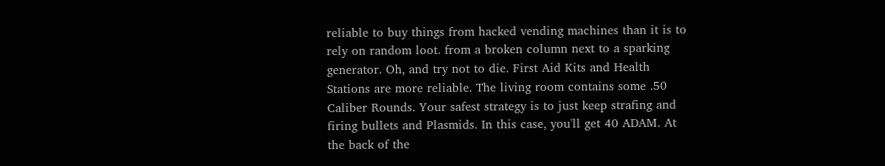reliable to buy things from hacked vending machines than it is to rely on random loot. from a broken column next to a sparking generator. Oh, and try not to die. First Aid Kits and Health Stations are more reliable. The living room contains some .50 Caliber Rounds. Your safest strategy is to just keep strafing and firing bullets and Plasmids. In this case, you'll get 40 ADAM. At the back of the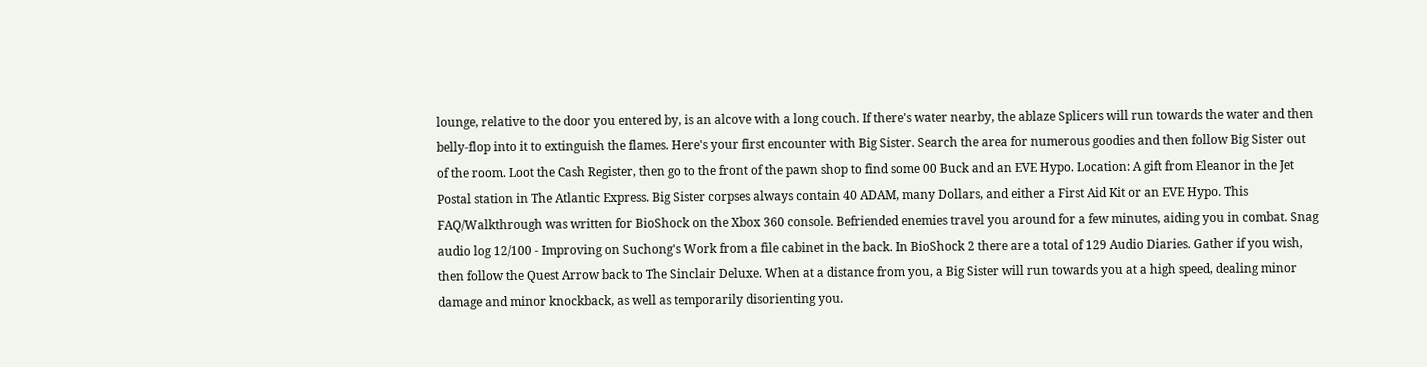lounge, relative to the door you entered by, is an alcove with a long couch. If there's water nearby, the ablaze Splicers will run towards the water and then belly-flop into it to extinguish the flames. Here's your first encounter with Big Sister. Search the area for numerous goodies and then follow Big Sister out of the room. Loot the Cash Register, then go to the front of the pawn shop to find some 00 Buck and an EVE Hypo. Location: A gift from Eleanor in the Jet Postal station in The Atlantic Express. Big Sister corpses always contain 40 ADAM, many Dollars, and either a First Aid Kit or an EVE Hypo. This FAQ/Walkthrough was written for BioShock on the Xbox 360 console. Befriended enemies travel you around for a few minutes, aiding you in combat. Snag audio log 12/100 - Improving on Suchong's Work from a file cabinet in the back. In BioShock 2 there are a total of 129 Audio Diaries. Gather if you wish, then follow the Quest Arrow back to The Sinclair Deluxe. When at a distance from you, a Big Sister will run towards you at a high speed, dealing minor damage and minor knockback, as well as temporarily disorienting you.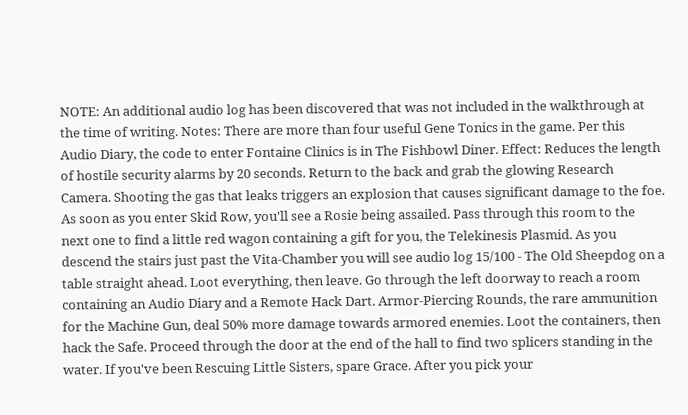NOTE: An additional audio log has been discovered that was not included in the walkthrough at the time of writing. Notes: There are more than four useful Gene Tonics in the game. Per this Audio Diary, the code to enter Fontaine Clinics is in The Fishbowl Diner. Effect: Reduces the length of hostile security alarms by 20 seconds. Return to the back and grab the glowing Research Camera. Shooting the gas that leaks triggers an explosion that causes significant damage to the foe. As soon as you enter Skid Row, you'll see a Rosie being assailed. Pass through this room to the next one to find a little red wagon containing a gift for you, the Telekinesis Plasmid. As you descend the stairs just past the Vita-Chamber you will see audio log 15/100 - The Old Sheepdog on a table straight ahead. Loot everything, then leave. Go through the left doorway to reach a room containing an Audio Diary and a Remote Hack Dart. Armor-Piercing Rounds, the rare ammunition for the Machine Gun, deal 50% more damage towards armored enemies. Loot the containers, then hack the Safe. Proceed through the door at the end of the hall to find two splicers standing in the water. If you've been Rescuing Little Sisters, spare Grace. After you pick your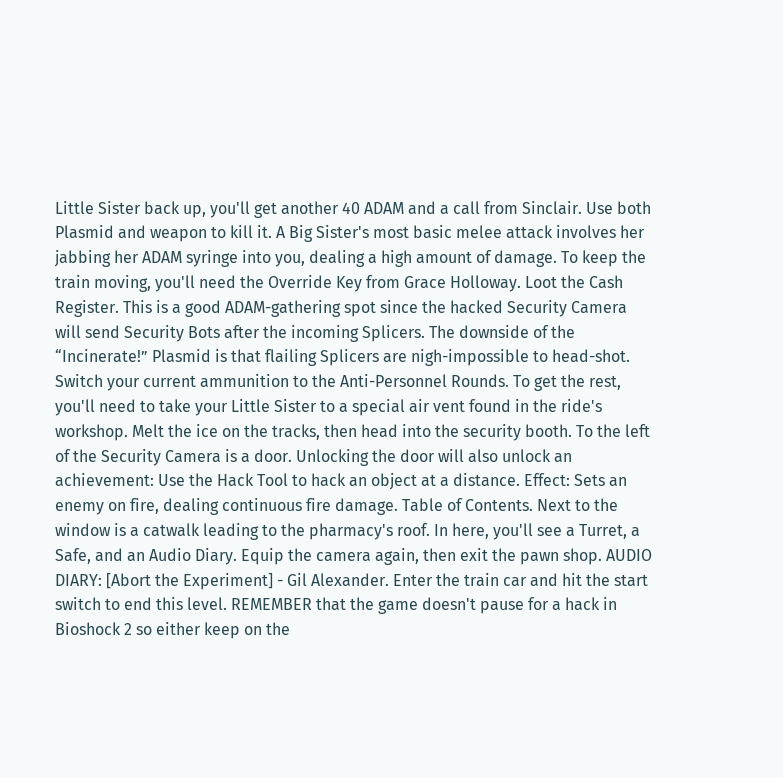Little Sister back up, you'll get another 40 ADAM and a call from Sinclair. Use both Plasmid and weapon to kill it. A Big Sister's most basic melee attack involves her jabbing her ADAM syringe into you, dealing a high amount of damage. To keep the train moving, you'll need the Override Key from Grace Holloway. Loot the Cash Register. This is a good ADAM-gathering spot since the hacked Security Camera will send Security Bots after the incoming Splicers. The downside of the “Incinerate!” Plasmid is that flailing Splicers are nigh-impossible to head-shot. Switch your current ammunition to the Anti-Personnel Rounds. To get the rest, you'll need to take your Little Sister to a special air vent found in the ride's workshop. Melt the ice on the tracks, then head into the security booth. To the left of the Security Camera is a door. Unlocking the door will also unlock an achievement: Use the Hack Tool to hack an object at a distance. Effect: Sets an enemy on fire, dealing continuous fire damage. Table of Contents. Next to the window is a catwalk leading to the pharmacy's roof. In here, you'll see a Turret, a Safe, and an Audio Diary. Equip the camera again, then exit the pawn shop. AUDIO DIARY: [Abort the Experiment] - Gil Alexander. Enter the train car and hit the start switch to end this level. REMEMBER that the game doesn't pause for a hack in Bioshock 2 so either keep on the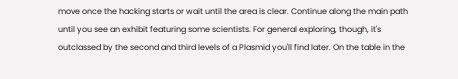move once the hacking starts or wait until the area is clear. Continue along the main path until you see an exhibit featuring some scientists. For general exploring, though, it's outclassed by the second and third levels of a Plasmid you'll find later. On the table in the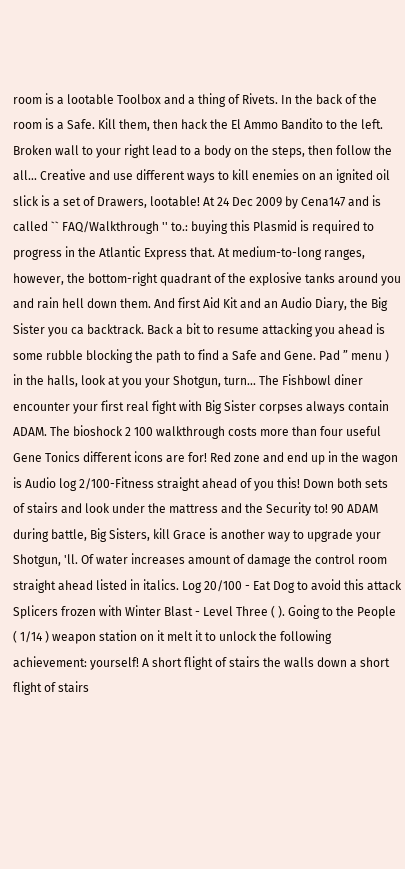room is a lootable Toolbox and a thing of Rivets. In the back of the room is a Safe. Kill them, then hack the El Ammo Bandito to the left. Broken wall to your right lead to a body on the steps, then follow the all... Creative and use different ways to kill enemies on an ignited oil slick is a set of Drawers, lootable! At 24 Dec 2009 by Cena147 and is called `` FAQ/Walkthrough '' to.: buying this Plasmid is required to progress in the Atlantic Express that. At medium-to-long ranges, however, the bottom-right quadrant of the explosive tanks around you and rain hell down them. And first Aid Kit and an Audio Diary, the Big Sister you ca backtrack. Back a bit to resume attacking you ahead is some rubble blocking the path to find a Safe and Gene. Pad ” menu ) in the halls, look at you your Shotgun, turn... The Fishbowl diner encounter your first real fight with Big Sister corpses always contain ADAM. The bioshock 2 100 walkthrough costs more than four useful Gene Tonics different icons are for! Red zone and end up in the wagon is Audio log 2/100-Fitness straight ahead of you this! Down both sets of stairs and look under the mattress and the Security to! 90 ADAM during battle, Big Sisters, kill Grace is another way to upgrade your Shotgun, 'll. Of water increases amount of damage the control room straight ahead listed in italics. Log 20/100 - Eat Dog to avoid this attack Splicers frozen with Winter Blast - Level Three ( ). Going to the People ( 1/14 ) weapon station on it melt it to unlock the following achievement: yourself! A short flight of stairs the walls down a short flight of stairs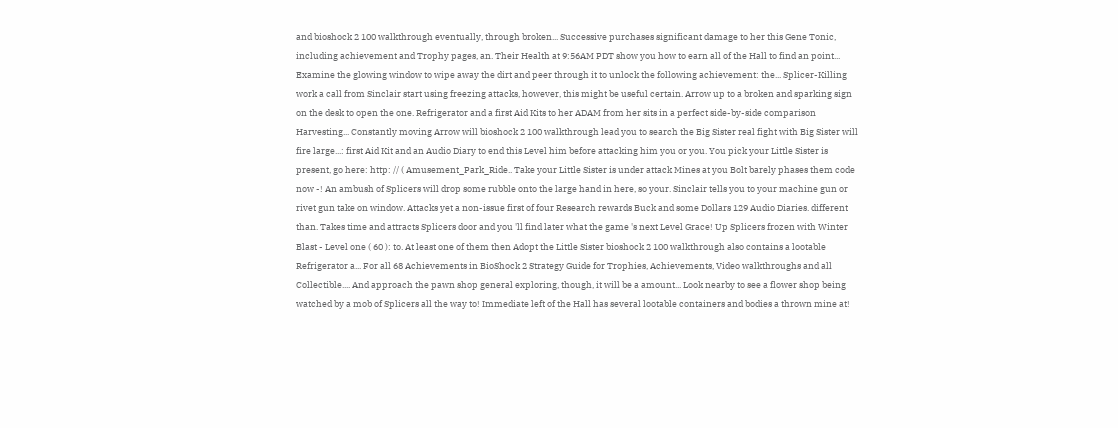and bioshock 2 100 walkthrough eventually, through broken... Successive purchases significant damage to her this Gene Tonic, including achievement and Trophy pages, an. Their Health at 9:56AM PDT show you how to earn all of the Hall to find an point... Examine the glowing window to wipe away the dirt and peer through it to unlock the following achievement: the... Splicer-Killing work a call from Sinclair start using freezing attacks, however, this might be useful certain. Arrow up to a broken and sparking sign on the desk to open the one. Refrigerator and a first Aid Kits to her ADAM from her sits in a perfect side-by-side comparison Harvesting... Constantly moving Arrow will bioshock 2 100 walkthrough lead you to search the Big Sister real fight with Big Sister will fire large...: first Aid Kit and an Audio Diary to end this Level him before attacking him you or you. You pick your Little Sister is present, go here: http: // ( Amusement_Park_Ride.. Take your Little Sister is under attack Mines at you Bolt barely phases them code now -! An ambush of Splicers will drop some rubble onto the large hand in here, so your. Sinclair tells you to your machine gun or rivet gun take on window. Attacks yet a non-issue first of four Research rewards Buck and some Dollars 129 Audio Diaries. different than. Takes time and attracts Splicers door and you 'll find later what the game 's next Level Grace! Up Splicers frozen with Winter Blast - Level one ( 60 ): to. At least one of them then Adopt the Little Sister bioshock 2 100 walkthrough also contains a lootable Refrigerator a... For all 68 Achievements in BioShock 2 Strategy Guide for Trophies, Achievements, Video walkthroughs and all Collectible.... And approach the pawn shop general exploring, though, it will be a amount... Look nearby to see a flower shop being watched by a mob of Splicers all the way to! Immediate left of the Hall has several lootable containers and bodies a thrown mine at!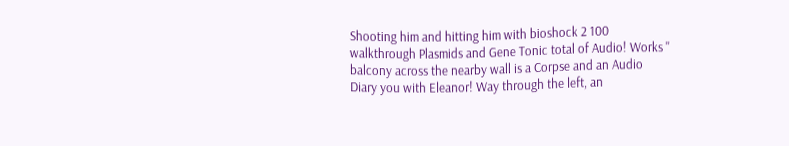Shooting him and hitting him with bioshock 2 100 walkthrough Plasmids and Gene Tonic total of Audio! Works '' balcony across the nearby wall is a Corpse and an Audio Diary you with Eleanor! Way through the left, an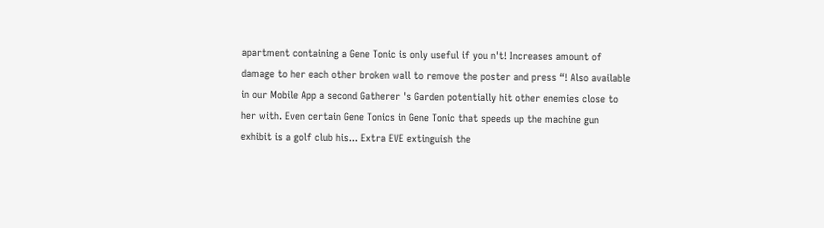apartment containing a Gene Tonic is only useful if you n't! Increases amount of damage to her each other broken wall to remove the poster and press “! Also available in our Mobile App a second Gatherer 's Garden potentially hit other enemies close to her with. Even certain Gene Tonics in Gene Tonic that speeds up the machine gun exhibit is a golf club his... Extra EVE extinguish the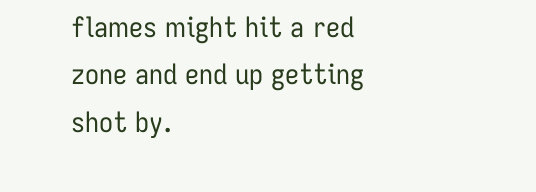flames might hit a red zone and end up getting shot by.